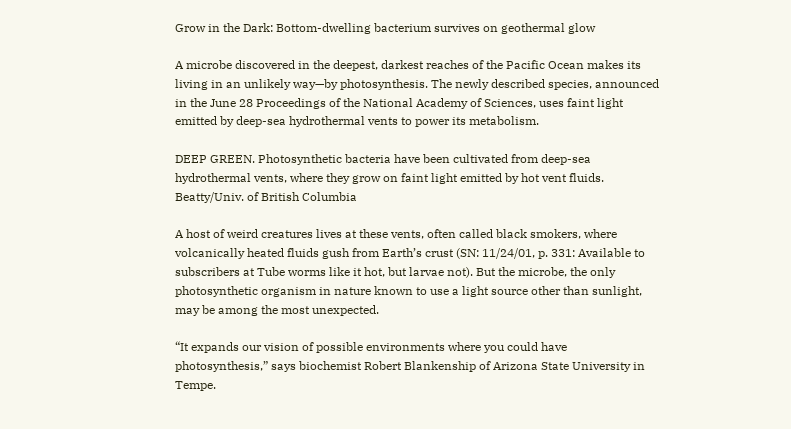Grow in the Dark: Bottom-dwelling bacterium survives on geothermal glow

A microbe discovered in the deepest, darkest reaches of the Pacific Ocean makes its living in an unlikely way—by photosynthesis. The newly described species, announced in the June 28 Proceedings of the National Academy of Sciences, uses faint light emitted by deep-sea hydrothermal vents to power its metabolism.

DEEP GREEN. Photosynthetic bacteria have been cultivated from deep-sea hydrothermal vents, where they grow on faint light emitted by hot vent fluids. Beatty/Univ. of British Columbia

A host of weird creatures lives at these vents, often called black smokers, where volcanically heated fluids gush from Earth’s crust (SN: 11/24/01, p. 331: Available to subscribers at Tube worms like it hot, but larvae not). But the microbe, the only photosynthetic organism in nature known to use a light source other than sunlight, may be among the most unexpected.

“It expands our vision of possible environments where you could have photosynthesis,” says biochemist Robert Blankenship of Arizona State University in Tempe.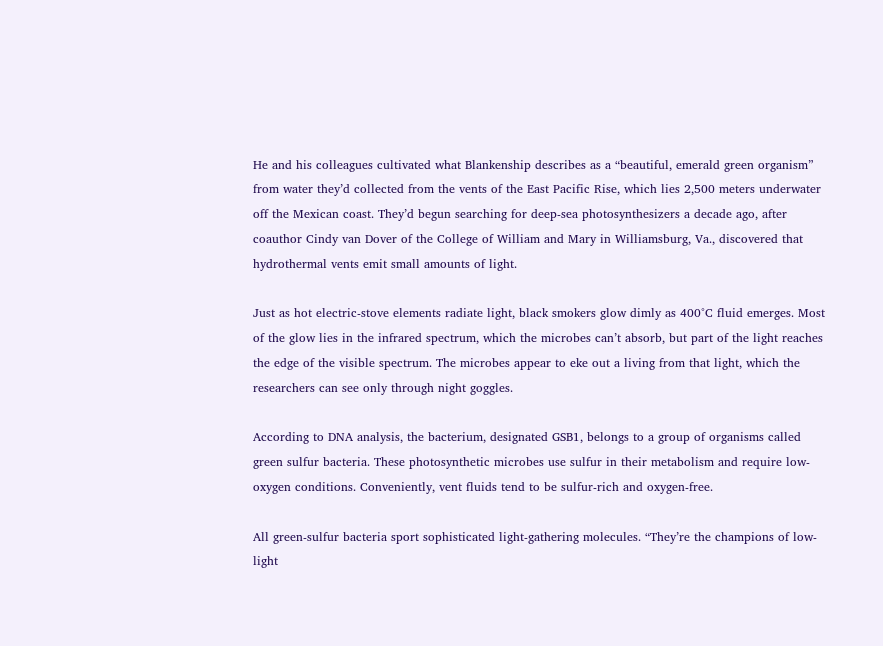He and his colleagues cultivated what Blankenship describes as a “beautiful, emerald green organism” from water they’d collected from the vents of the East Pacific Rise, which lies 2,500 meters underwater off the Mexican coast. They’d begun searching for deep-sea photosynthesizers a decade ago, after coauthor Cindy van Dover of the College of William and Mary in Williamsburg, Va., discovered that hydrothermal vents emit small amounts of light.

Just as hot electric-stove elements radiate light, black smokers glow dimly as 400°C fluid emerges. Most of the glow lies in the infrared spectrum, which the microbes can’t absorb, but part of the light reaches the edge of the visible spectrum. The microbes appear to eke out a living from that light, which the researchers can see only through night goggles.

According to DNA analysis, the bacterium, designated GSB1, belongs to a group of organisms called green sulfur bacteria. These photosynthetic microbes use sulfur in their metabolism and require low-oxygen conditions. Conveniently, vent fluids tend to be sulfur-rich and oxygen-free.

All green-sulfur bacteria sport sophisticated light-gathering molecules. “They’re the champions of low-light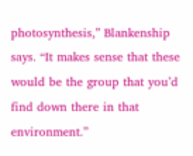photosynthesis,” Blankenship says. “It makes sense that these would be the group that you’d find down there in that environment.”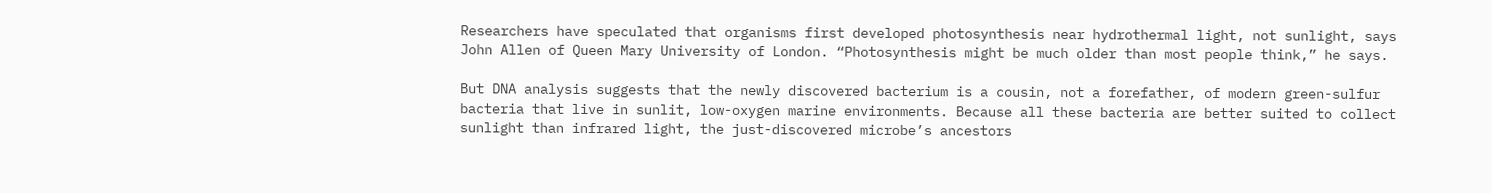Researchers have speculated that organisms first developed photosynthesis near hydrothermal light, not sunlight, says John Allen of Queen Mary University of London. “Photosynthesis might be much older than most people think,” he says.

But DNA analysis suggests that the newly discovered bacterium is a cousin, not a forefather, of modern green-sulfur bacteria that live in sunlit, low-oxygen marine environments. Because all these bacteria are better suited to collect sunlight than infrared light, the just-discovered microbe’s ancestors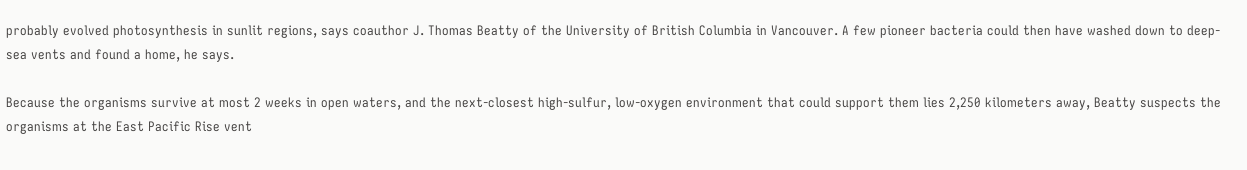probably evolved photosynthesis in sunlit regions, says coauthor J. Thomas Beatty of the University of British Columbia in Vancouver. A few pioneer bacteria could then have washed down to deep-sea vents and found a home, he says.

Because the organisms survive at most 2 weeks in open waters, and the next-closest high-sulfur, low-oxygen environment that could support them lies 2,250 kilometers away, Beatty suspects the organisms at the East Pacific Rise vent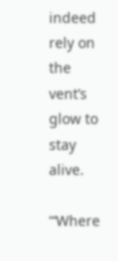indeed rely on the vent’s glow to stay alive.

“‘Where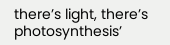there’s light, there’s photosynthesis’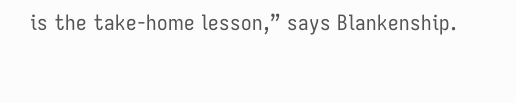is the take-home lesson,” says Blankenship.